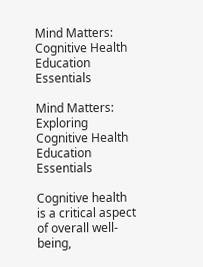Mind Matters: Cognitive Health Education Essentials

Mind Matters: Exploring Cognitive Health Education Essentials

Cognitive health is a critical aspect of overall well-being,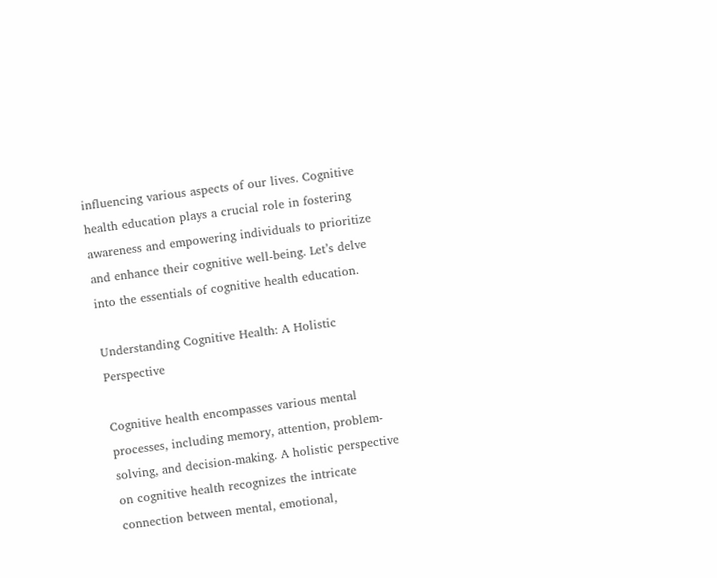influencing various aspects of our lives. Cognitive health education plays a crucial role in fostering awareness and empowering individuals to prioritize and enhance their cognitive well-being. Let’s delve into the essentials of cognitive health education.

Understanding Cognitive Health: A Holistic Perspective

Cognitive health encompasses various mental processes, including memory, attention, problem-solving, and decision-making. A holistic perspective on cognitive health recognizes the intricate connection between mental, emotional,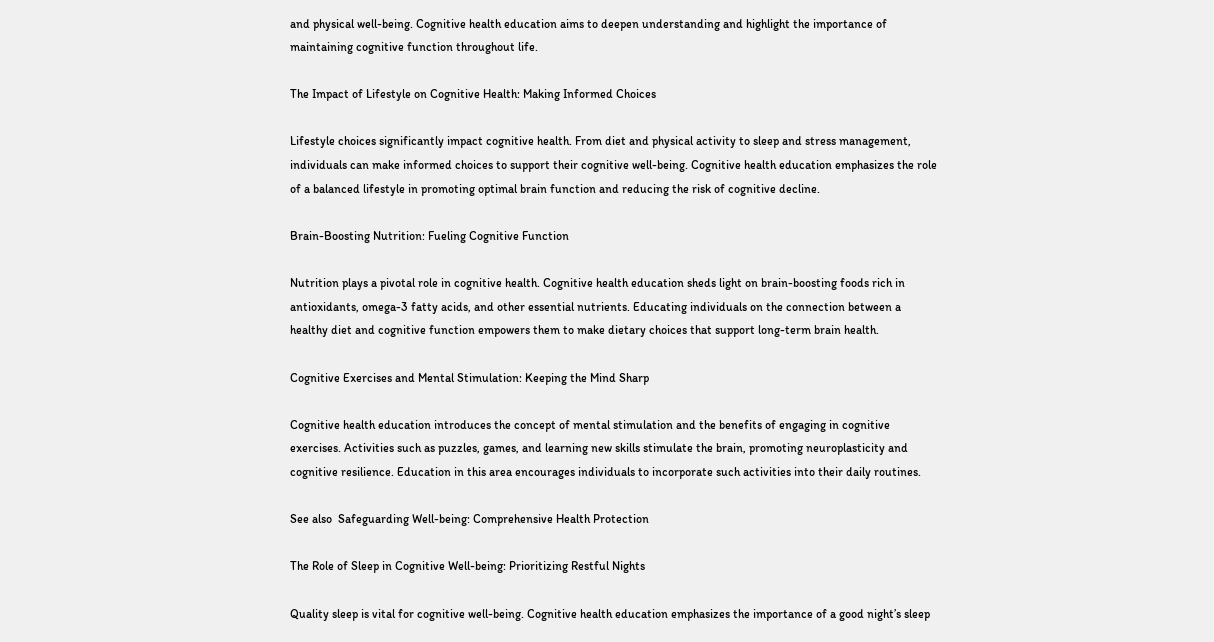and physical well-being. Cognitive health education aims to deepen understanding and highlight the importance of maintaining cognitive function throughout life.

The Impact of Lifestyle on Cognitive Health: Making Informed Choices

Lifestyle choices significantly impact cognitive health. From diet and physical activity to sleep and stress management, individuals can make informed choices to support their cognitive well-being. Cognitive health education emphasizes the role of a balanced lifestyle in promoting optimal brain function and reducing the risk of cognitive decline.

Brain-Boosting Nutrition: Fueling Cognitive Function

Nutrition plays a pivotal role in cognitive health. Cognitive health education sheds light on brain-boosting foods rich in antioxidants, omega-3 fatty acids, and other essential nutrients. Educating individuals on the connection between a healthy diet and cognitive function empowers them to make dietary choices that support long-term brain health.

Cognitive Exercises and Mental Stimulation: Keeping the Mind Sharp

Cognitive health education introduces the concept of mental stimulation and the benefits of engaging in cognitive exercises. Activities such as puzzles, games, and learning new skills stimulate the brain, promoting neuroplasticity and cognitive resilience. Education in this area encourages individuals to incorporate such activities into their daily routines.

See also  Safeguarding Well-being: Comprehensive Health Protection

The Role of Sleep in Cognitive Well-being: Prioritizing Restful Nights

Quality sleep is vital for cognitive well-being. Cognitive health education emphasizes the importance of a good night’s sleep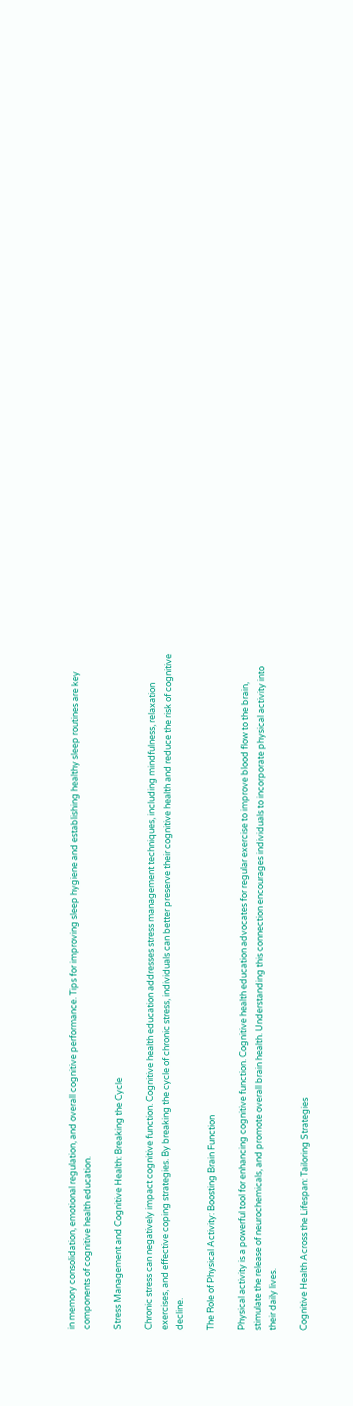in memory consolidation, emotional regulation, and overall cognitive performance. Tips for improving sleep hygiene and establishing healthy sleep routines are key components of cognitive health education.

Stress Management and Cognitive Health: Breaking the Cycle

Chronic stress can negatively impact cognitive function. Cognitive health education addresses stress management techniques, including mindfulness, relaxation exercises, and effective coping strategies. By breaking the cycle of chronic stress, individuals can better preserve their cognitive health and reduce the risk of cognitive decline.

The Role of Physical Activity: Boosting Brain Function

Physical activity is a powerful tool for enhancing cognitive function. Cognitive health education advocates for regular exercise to improve blood flow to the brain, stimulate the release of neurochemicals, and promote overall brain health. Understanding this connection encourages individuals to incorporate physical activity into their daily lives.

Cognitive Health Across the Lifespan: Tailoring Strategies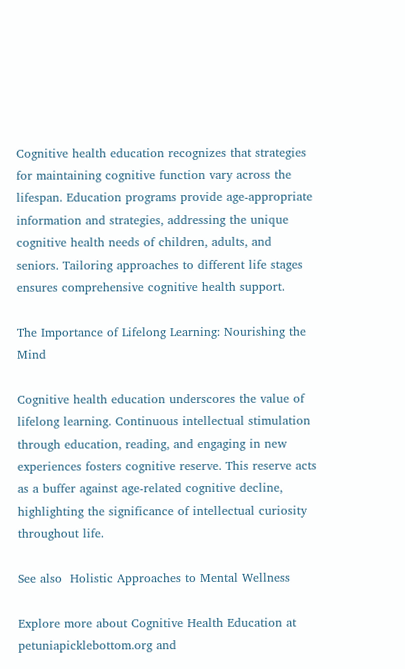Cognitive health education recognizes that strategies for maintaining cognitive function vary across the lifespan. Education programs provide age-appropriate information and strategies, addressing the unique cognitive health needs of children, adults, and seniors. Tailoring approaches to different life stages ensures comprehensive cognitive health support.

The Importance of Lifelong Learning: Nourishing the Mind

Cognitive health education underscores the value of lifelong learning. Continuous intellectual stimulation through education, reading, and engaging in new experiences fosters cognitive reserve. This reserve acts as a buffer against age-related cognitive decline, highlighting the significance of intellectual curiosity throughout life.

See also  Holistic Approaches to Mental Wellness

Explore more about Cognitive Health Education at petuniapicklebottom.org and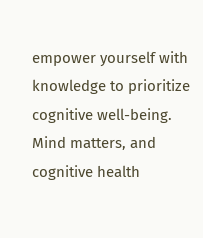empower yourself with knowledge to prioritize cognitive well-being. Mind matters, and cognitive health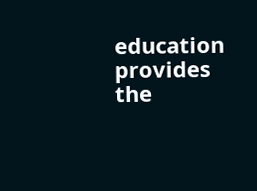education provides the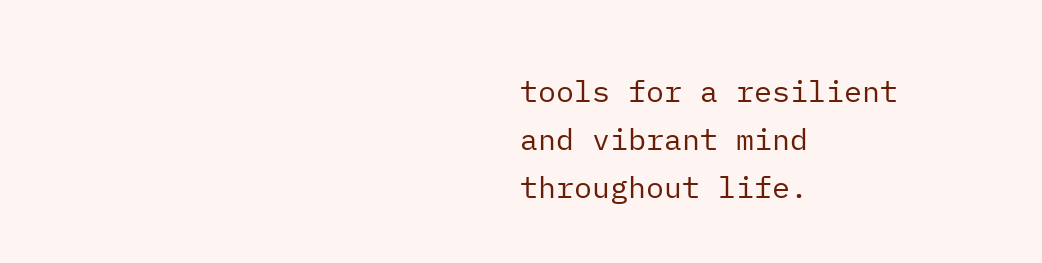tools for a resilient and vibrant mind throughout life.